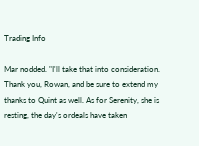Trading Info

Mar nodded. "I'll take that into consideration. Thank you, Rowan, and be sure to extend my thanks to Quint as well. As for Serenity, she is resting, the day's ordeals have taken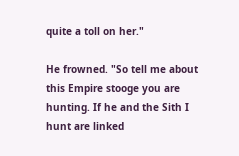quite a toll on her."

He frowned. "So tell me about this Empire stooge you are hunting. If he and the Sith I hunt are linked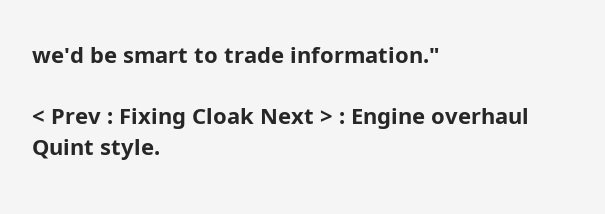we'd be smart to trade information."

< Prev : Fixing Cloak Next > : Engine overhaul Quint style.